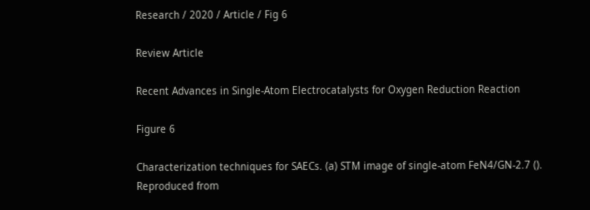Research / 2020 / Article / Fig 6

Review Article

Recent Advances in Single-Atom Electrocatalysts for Oxygen Reduction Reaction

Figure 6

Characterization techniques for SAECs. (a) STM image of single-atom FeN4/GN-2.7 (). Reproduced from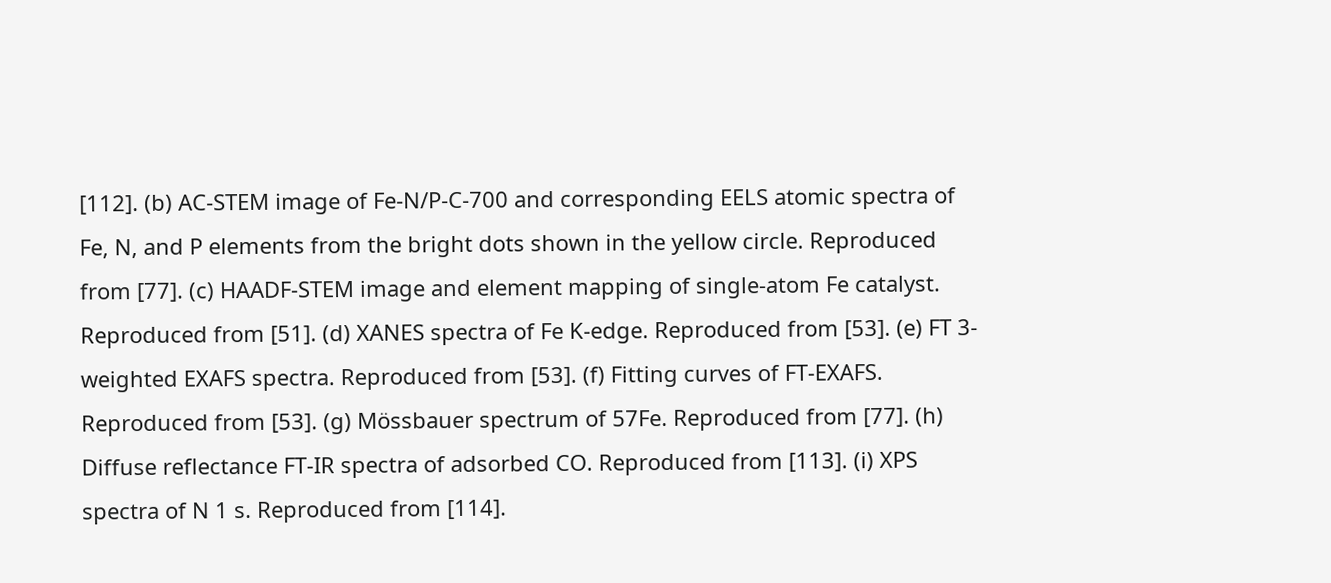[112]. (b) AC-STEM image of Fe-N/P-C-700 and corresponding EELS atomic spectra of Fe, N, and P elements from the bright dots shown in the yellow circle. Reproduced from [77]. (c) HAADF-STEM image and element mapping of single-atom Fe catalyst. Reproduced from [51]. (d) XANES spectra of Fe K-edge. Reproduced from [53]. (e) FT 3-weighted EXAFS spectra. Reproduced from [53]. (f) Fitting curves of FT-EXAFS. Reproduced from [53]. (g) Mössbauer spectrum of 57Fe. Reproduced from [77]. (h) Diffuse reflectance FT-IR spectra of adsorbed CO. Reproduced from [113]. (i) XPS spectra of N 1 s. Reproduced from [114].